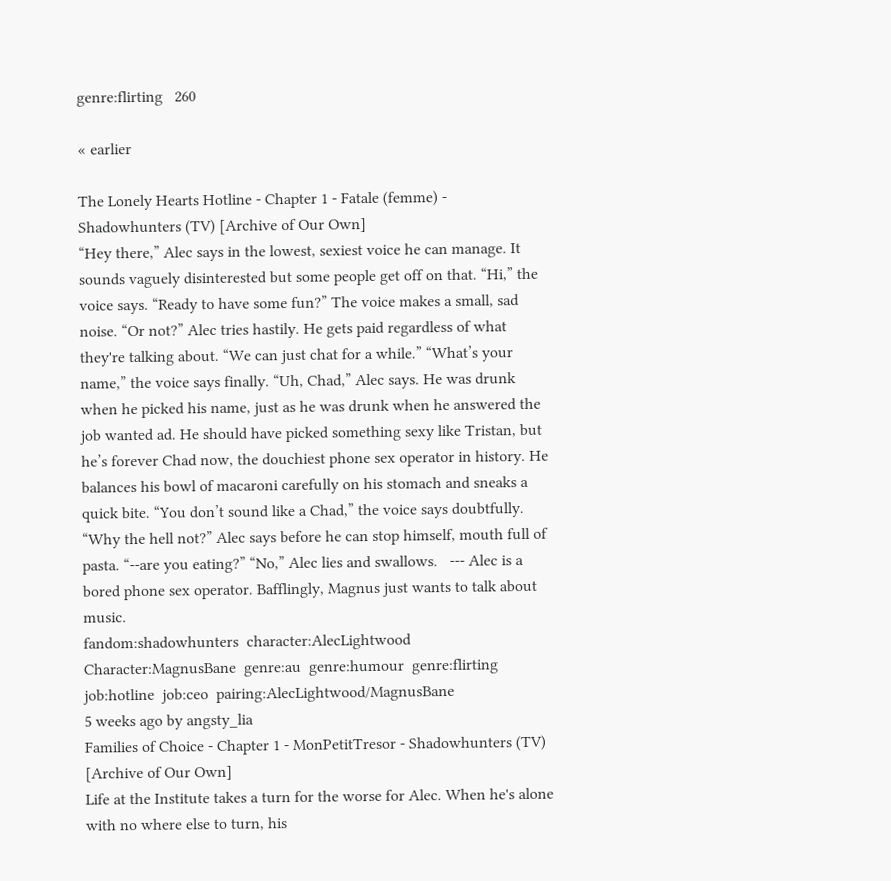genre:flirting   260

« earlier

The Lonely Hearts Hotline - Chapter 1 - Fatale (femme) - Shadowhunters (TV) [Archive of Our Own]
“Hey there,” Alec says in the lowest, sexiest voice he can manage. It sounds vaguely disinterested but some people get off on that. “Hi,” the voice says. “Ready to have some fun?” The voice makes a small, sad noise. “Or not?” Alec tries hastily. He gets paid regardless of what they're talking about. “We can just chat for a while.” “What’s your name,” the voice says finally. “Uh, Chad,” Alec says. He was drunk when he picked his name, just as he was drunk when he answered the job wanted ad. He should have picked something sexy like Tristan, but he’s forever Chad now, the douchiest phone sex operator in history. He balances his bowl of macaroni carefully on his stomach and sneaks a quick bite. “You don’t sound like a Chad,” the voice says doubtfully. “Why the hell not?” Alec says before he can stop himself, mouth full of pasta. “--are you eating?” “No,” Alec lies and swallows.   --- Alec is a bored phone sex operator. Bafflingly, Magnus just wants to talk about music.
fandom:shadowhunters  character:AlecLightwood  Character:MagnusBane  genre:au  genre:humour  genre:flirting  job:hotline  job:ceo  pairing:AlecLightwood/MagnusBane
5 weeks ago by angsty_lia
Families of Choice - Chapter 1 - MonPetitTresor - Shadowhunters (TV) [Archive of Our Own]
Life at the Institute takes a turn for the worse for Alec. When he's alone with no where else to turn, his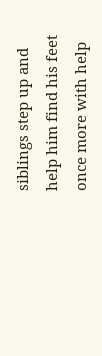siblings step up and help him find his feet once more with help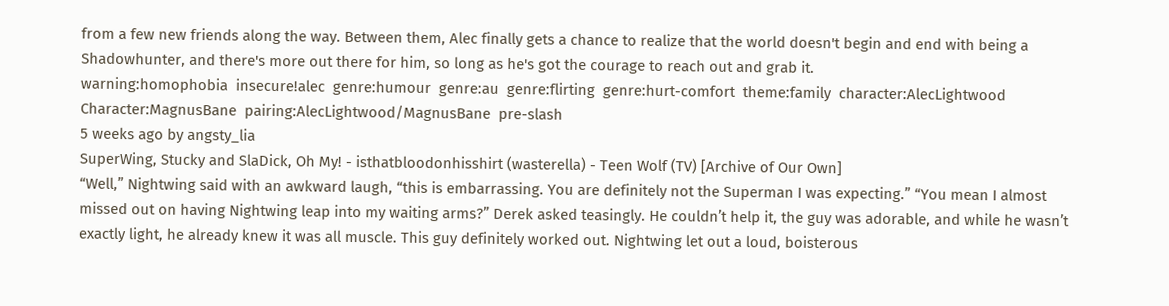from a few new friends along the way. Between them, Alec finally gets a chance to realize that the world doesn't begin and end with being a Shadowhunter, and there's more out there for him, so long as he's got the courage to reach out and grab it.
warning:homophobia  insecure!alec  genre:humour  genre:au  genre:flirting  genre:hurt-comfort  theme:family  character:AlecLightwood  Character:MagnusBane  pairing:AlecLightwood/MagnusBane  pre-slash
5 weeks ago by angsty_lia
SuperWing, Stucky and SlaDick, Oh My! - isthatbloodonhisshirt (wasterella) - Teen Wolf (TV) [Archive of Our Own]
“Well,” Nightwing said with an awkward laugh, “this is embarrassing. You are definitely not the Superman I was expecting.” “You mean I almost missed out on having Nightwing leap into my waiting arms?” Derek asked teasingly. He couldn’t help it, the guy was adorable, and while he wasn’t exactly light, he already knew it was all muscle. This guy definitely worked out. Nightwing let out a loud, boisterous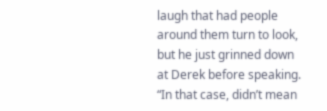laugh that had people around them turn to look, but he just grinned down at Derek before speaking. “In that case, didn’t mean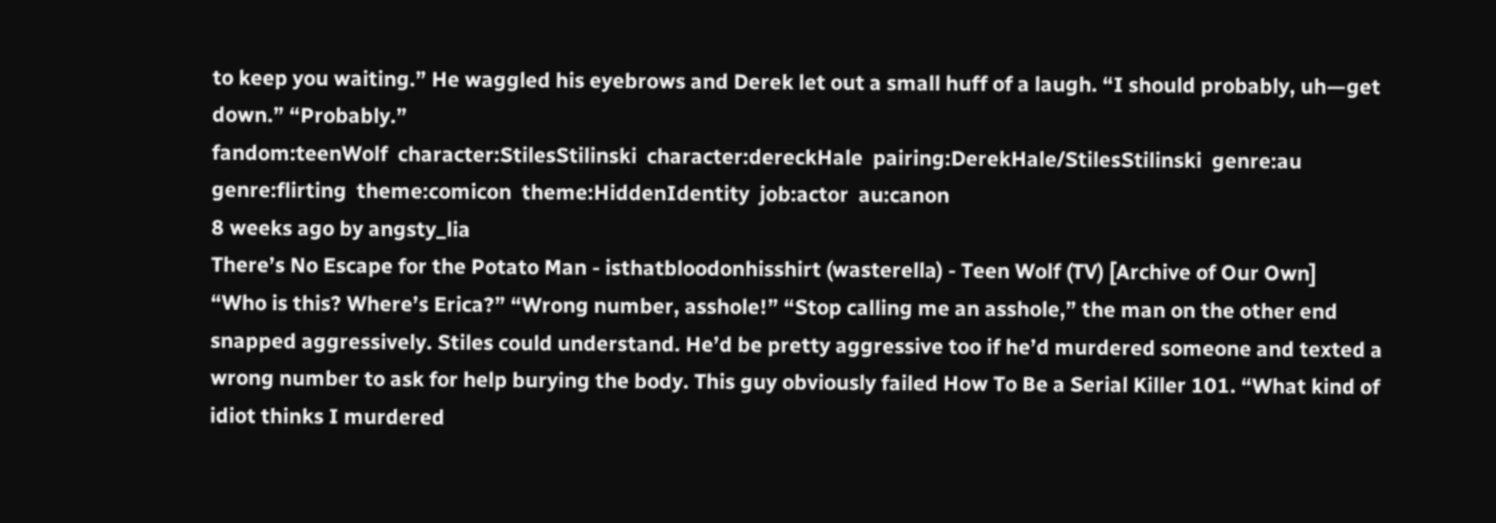to keep you waiting.” He waggled his eyebrows and Derek let out a small huff of a laugh. “I should probably, uh—get down.” “Probably.”
fandom:teenWolf  character:StilesStilinski  character:dereckHale  pairing:DerekHale/StilesStilinski  genre:au  genre:flirting  theme:comicon  theme:HiddenIdentity  job:actor  au:canon
8 weeks ago by angsty_lia
There’s No Escape for the Potato Man - isthatbloodonhisshirt (wasterella) - Teen Wolf (TV) [Archive of Our Own]
“Who is this? Where’s Erica?” “Wrong number, asshole!” “Stop calling me an asshole,” the man on the other end snapped aggressively. Stiles could understand. He’d be pretty aggressive too if he’d murdered someone and texted a wrong number to ask for help burying the body. This guy obviously failed How To Be a Serial Killer 101. “What kind of idiot thinks I murdered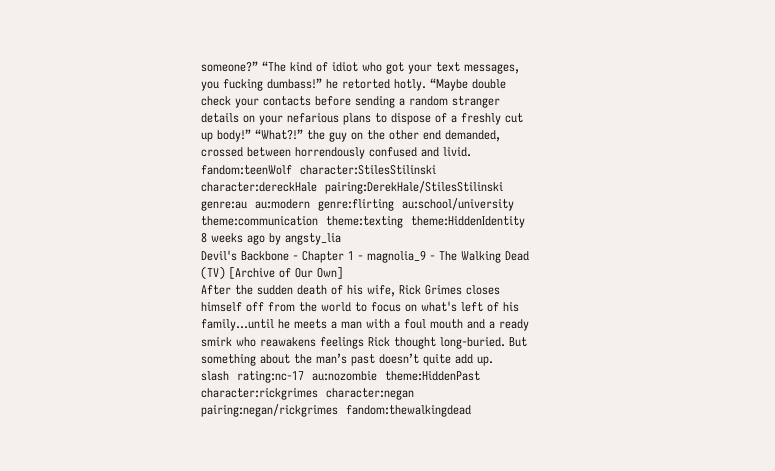someone?” “The kind of idiot who got your text messages, you fucking dumbass!” he retorted hotly. “Maybe double check your contacts before sending a random stranger details on your nefarious plans to dispose of a freshly cut up body!” “What?!” the guy on the other end demanded, crossed between horrendously confused and livid.
fandom:teenWolf  character:StilesStilinski  character:dereckHale  pairing:DerekHale/StilesStilinski  genre:au  au:modern  genre:flirting  au:school/university  theme:communication  theme:texting  theme:HiddenIdentity
8 weeks ago by angsty_lia
Devil's Backbone - Chapter 1 - magnolia_9 - The Walking Dead (TV) [Archive of Our Own]
After the sudden death of his wife, Rick Grimes closes himself off from the world to focus on what's left of his family...until he meets a man with a foul mouth and a ready smirk who reawakens feelings Rick thought long-buried. But something about the man’s past doesn’t quite add up.
slash  rating:nc-17  au:nozombie  theme:HiddenPast  character:rickgrimes  character:negan  pairing:negan/rickgrimes  fandom:thewalkingdead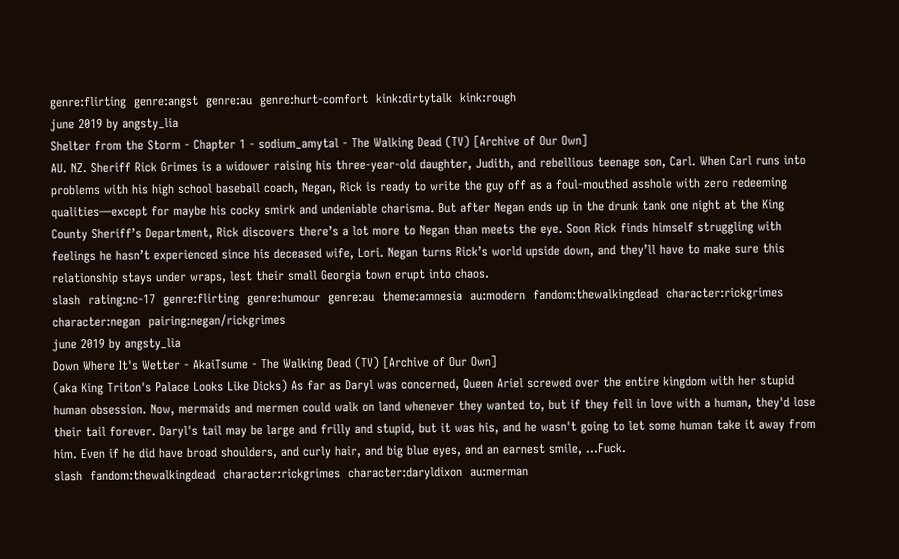genre:flirting  genre:angst  genre:au  genre:hurt-comfort  kink:dirtytalk  kink:rough
june 2019 by angsty_lia
Shelter from the Storm - Chapter 1 - sodium_amytal - The Walking Dead (TV) [Archive of Our Own]
AU. NZ. Sheriff Rick Grimes is a widower raising his three-year-old daughter, Judith, and rebellious teenage son, Carl. When Carl runs into problems with his high school baseball coach, Negan, Rick is ready to write the guy off as a foul-mouthed asshole with zero redeeming qualities—except for maybe his cocky smirk and undeniable charisma. But after Negan ends up in the drunk tank one night at the King County Sheriff’s Department, Rick discovers there’s a lot more to Negan than meets the eye. Soon Rick finds himself struggling with feelings he hasn’t experienced since his deceased wife, Lori. Negan turns Rick’s world upside down, and they’ll have to make sure this relationship stays under wraps, lest their small Georgia town erupt into chaos.
slash  rating:nc-17  genre:flirting  genre:humour  genre:au  theme:amnesia  au:modern  fandom:thewalkingdead  character:rickgrimes  character:negan  pairing:negan/rickgrimes
june 2019 by angsty_lia
Down Where It's Wetter - AkaiTsume - The Walking Dead (TV) [Archive of Our Own]
(aka King Triton's Palace Looks Like Dicks) As far as Daryl was concerned, Queen Ariel screwed over the entire kingdom with her stupid human obsession. Now, mermaids and mermen could walk on land whenever they wanted to, but if they fell in love with a human, they'd lose their tail forever. Daryl's tail may be large and frilly and stupid, but it was his, and he wasn't going to let some human take it away from him. Even if he did have broad shoulders, and curly hair, and big blue eyes, and an earnest smile, ...Fuck.
slash  fandom:thewalkingdead  character:rickgrimes  character:daryldixon  au:merman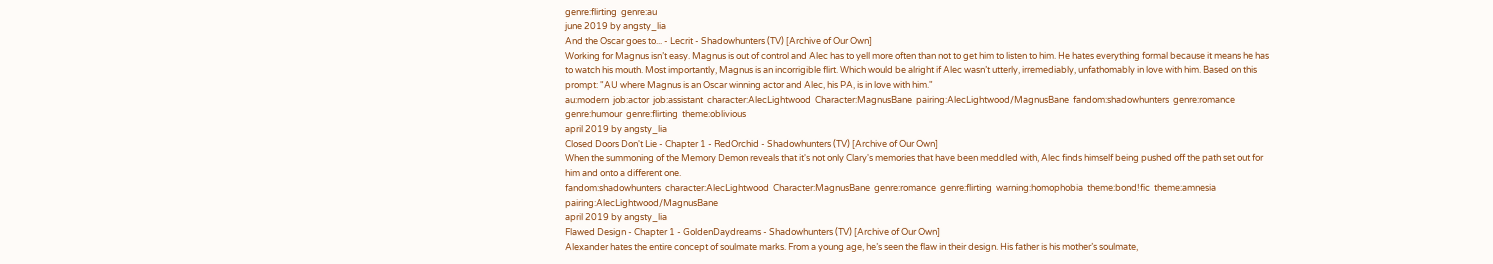genre:flirting  genre:au
june 2019 by angsty_lia
And the Oscar goes to... - Lecrit - Shadowhunters (TV) [Archive of Our Own]
Working for Magnus isn’t easy. Magnus is out of control and Alec has to yell more often than not to get him to listen to him. He hates everything formal because it means he has to watch his mouth. Most importantly, Magnus is an incorrigible flirt. Which would be alright if Alec wasn’t utterly, irremediably, unfathomably in love with him. Based on this prompt: "AU where Magnus is an Oscar winning actor and Alec, his PA, is in love with him."
au:modern  job:actor  job:assistant  character:AlecLightwood  Character:MagnusBane  pairing:AlecLightwood/MagnusBane  fandom:shadowhunters  genre:romance  genre:humour  genre:flirting  theme:oblivious
april 2019 by angsty_lia
Closed Doors Don't Lie - Chapter 1 - RedOrchid - Shadowhunters (TV) [Archive of Our Own]
When the summoning of the Memory Demon reveals that it's not only Clary's memories that have been meddled with, Alec finds himself being pushed off the path set out for him and onto a different one.
fandom:shadowhunters  character:AlecLightwood  Character:MagnusBane  genre:romance  genre:flirting  warning:homophobia  theme:bond!fic  theme:amnesia  pairing:AlecLightwood/MagnusBane
april 2019 by angsty_lia
Flawed Design - Chapter 1 - GoldenDaydreams - Shadowhunters (TV) [Archive of Our Own]
Alexander hates the entire concept of soulmate marks. From a young age, he’s seen the flaw in their design. His father is his mother’s soulmate,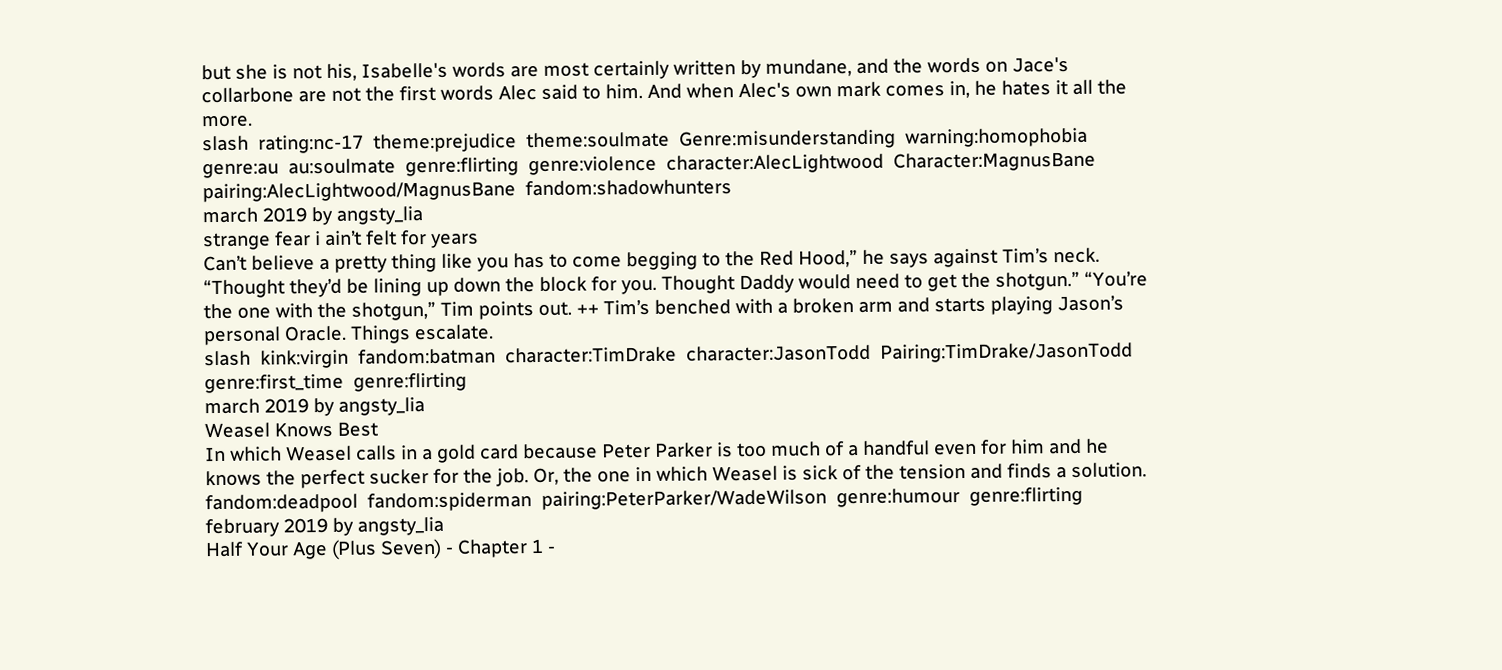but she is not his, Isabelle's words are most certainly written by mundane, and the words on Jace's collarbone are not the first words Alec said to him. And when Alec's own mark comes in, he hates it all the more.
slash  rating:nc-17  theme:prejudice  theme:soulmate  Genre:misunderstanding  warning:homophobia  genre:au  au:soulmate  genre:flirting  genre:violence  character:AlecLightwood  Character:MagnusBane  pairing:AlecLightwood/MagnusBane  fandom:shadowhunters
march 2019 by angsty_lia
strange fear i ain’t felt for years
Can’t believe a pretty thing like you has to come begging to the Red Hood,” he says against Tim’s neck. “Thought they’d be lining up down the block for you. Thought Daddy would need to get the shotgun.” “You’re the one with the shotgun,” Tim points out. ++ Tim’s benched with a broken arm and starts playing Jason’s personal Oracle. Things escalate.
slash  kink:virgin  fandom:batman  character:TimDrake  character:JasonTodd  Pairing:TimDrake/JasonTodd  genre:first_time  genre:flirting
march 2019 by angsty_lia
Weasel Knows Best
In which Weasel calls in a gold card because Peter Parker is too much of a handful even for him and he knows the perfect sucker for the job. Or, the one in which Weasel is sick of the tension and finds a solution.
fandom:deadpool  fandom:spiderman  pairing:PeterParker/WadeWilson  genre:humour  genre:flirting
february 2019 by angsty_lia
Half Your Age (Plus Seven) - Chapter 1 -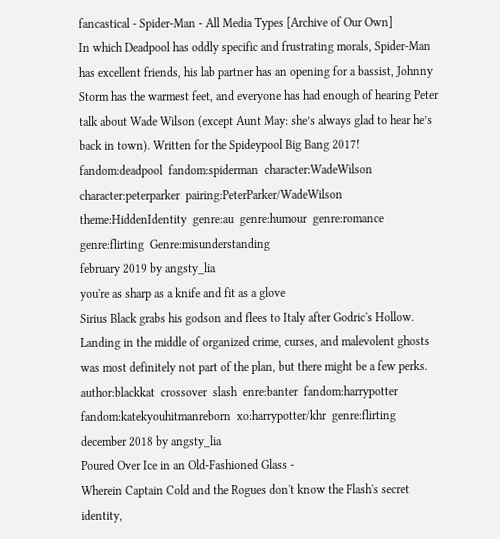fancastical - Spider-Man - All Media Types [Archive of Our Own]
In which Deadpool has oddly specific and frustrating morals, Spider-Man has excellent friends, his lab partner has an opening for a bassist, Johnny Storm has the warmest feet, and everyone has had enough of hearing Peter talk about Wade Wilson (except Aunt May: she’s always glad to hear he’s back in town). Written for the Spideypool Big Bang 2017!
fandom:deadpool  fandom:spiderman  character:WadeWilson  character:peterparker  pairing:PeterParker/WadeWilson  theme:HiddenIdentity  genre:au  genre:humour  genre:romance  genre:flirting  Genre:misunderstanding
february 2019 by angsty_lia
you're as sharp as a knife and fit as a glove
Sirius Black grabs his godson and flees to Italy after Godric's Hollow. Landing in the middle of organized crime, curses, and malevolent ghosts was most definitely not part of the plan, but there might be a few perks.
author:blackkat  crossover  slash  enre:banter  fandom:harrypotter  fandom:katekyouhitmanreborn  xo:harrypotter/khr  genre:flirting
december 2018 by angsty_lia
Poured Over Ice in an Old-Fashioned Glass -
Wherein Captain Cold and the Rogues don't know the Flash's secret identity,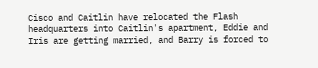Cisco and Caitlin have relocated the Flash headquarters into Caitlin's apartment, Eddie and Iris are getting married, and Barry is forced to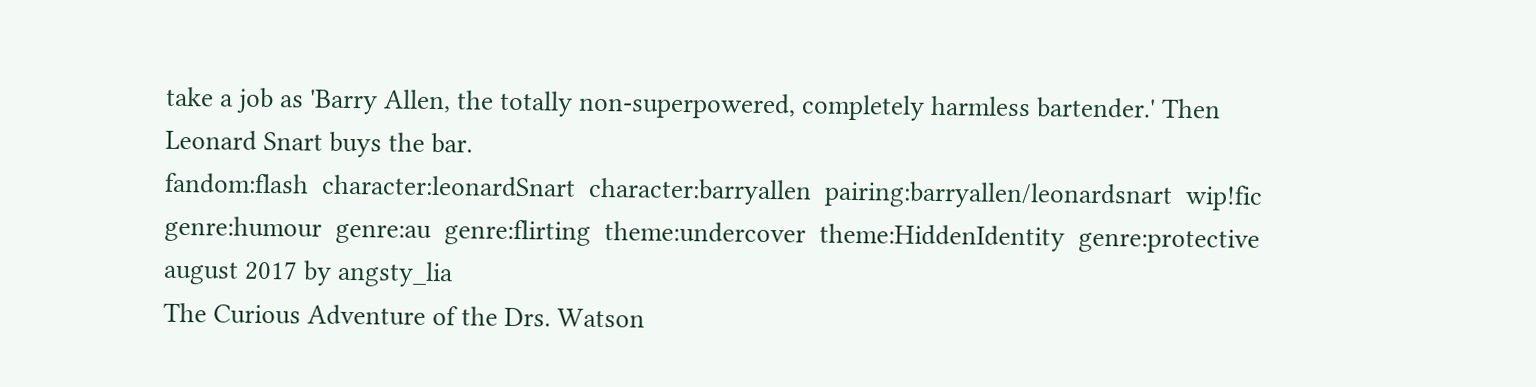take a job as 'Barry Allen, the totally non-superpowered, completely harmless bartender.' Then Leonard Snart buys the bar.
fandom:flash  character:leonardSnart  character:barryallen  pairing:barryallen/leonardsnart  wip!fic  genre:humour  genre:au  genre:flirting  theme:undercover  theme:HiddenIdentity  genre:protective
august 2017 by angsty_lia
The Curious Adventure of the Drs. Watson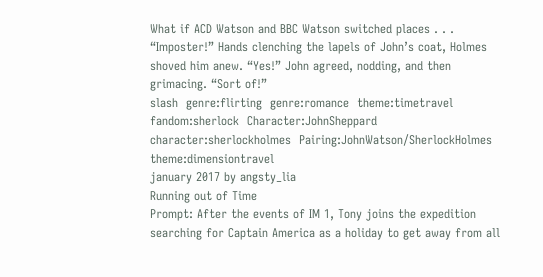What if ACD Watson and BBC Watson switched places . . . “Imposter!” Hands clenching the lapels of John’s coat, Holmes shoved him anew. “Yes!” John agreed, nodding, and then grimacing. “Sort of!”
slash  genre:flirting  genre:romance  theme:timetravel  fandom:sherlock  Character:JohnSheppard  character:sherlockholmes  Pairing:JohnWatson/SherlockHolmes  theme:dimensiontravel
january 2017 by angsty_lia
Running out of Time
Prompt: After the events of IM 1, Tony joins the expedition searching for Captain America as a holiday to get away from all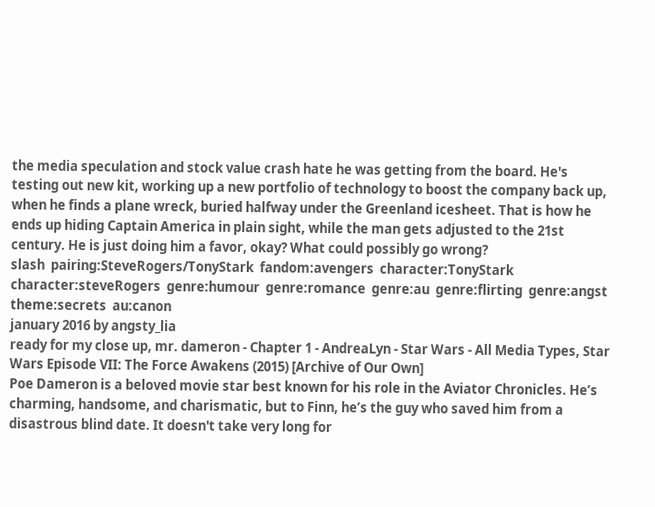the media speculation and stock value crash hate he was getting from the board. He's testing out new kit, working up a new portfolio of technology to boost the company back up, when he finds a plane wreck, buried halfway under the Greenland icesheet. That is how he ends up hiding Captain America in plain sight, while the man gets adjusted to the 21st century. He is just doing him a favor, okay? What could possibly go wrong?
slash  pairing:SteveRogers/TonyStark  fandom:avengers  character:TonyStark  character:steveRogers  genre:humour  genre:romance  genre:au  genre:flirting  genre:angst  theme:secrets  au:canon
january 2016 by angsty_lia
ready for my close up, mr. dameron - Chapter 1 - AndreaLyn - Star Wars - All Media Types, Star Wars Episode VII: The Force Awakens (2015) [Archive of Our Own]
Poe Dameron is a beloved movie star best known for his role in the Aviator Chronicles. He’s charming, handsome, and charismatic, but to Finn, he’s the guy who saved him from a disastrous blind date. It doesn't take very long for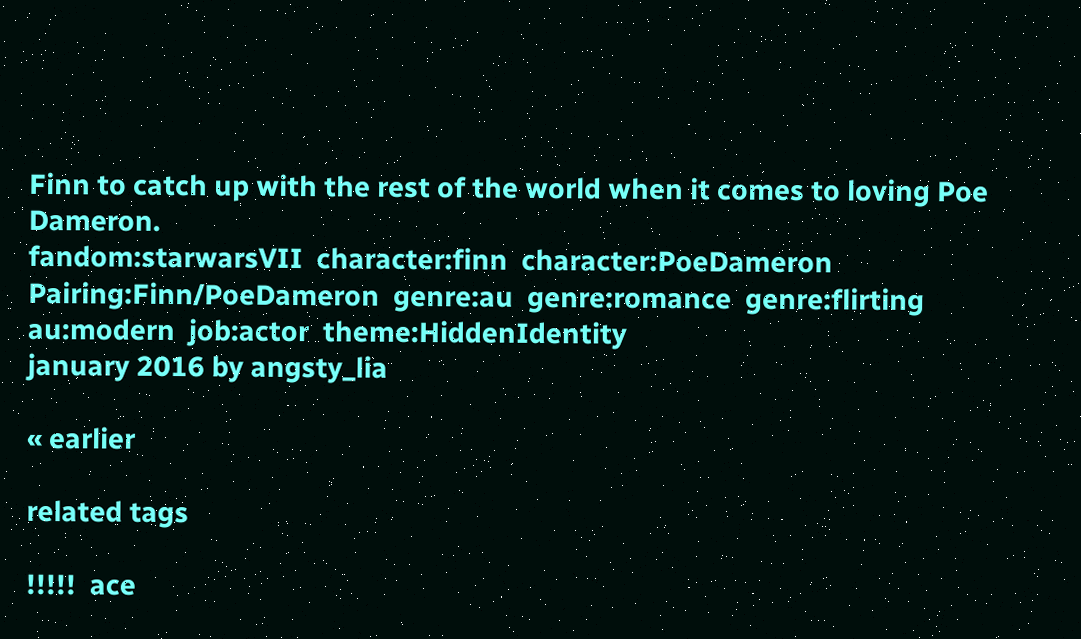Finn to catch up with the rest of the world when it comes to loving Poe Dameron.
fandom:starwarsVII  character:finn  character:PoeDameron  Pairing:Finn/PoeDameron  genre:au  genre:romance  genre:flirting  au:modern  job:actor  theme:HiddenIdentity
january 2016 by angsty_lia

« earlier

related tags

!!!!!  ace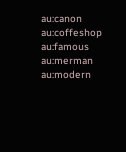au:canon  au:coffeshop  au:famous  au:merman  au:modern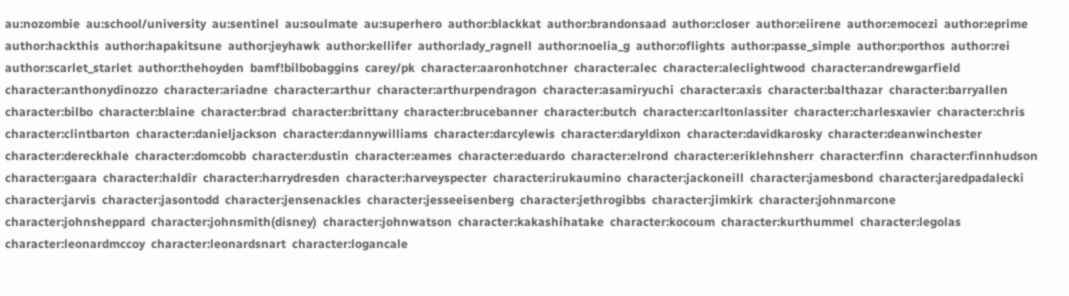au:nozombie  au:school/university  au:sentinel  au:soulmate  au:superhero  author:blackkat  author:brandonsaad  author:closer  author:eiirene  author:emocezi  author:eprime  author:hackthis  author:hapakitsune  author:jeyhawk  author:kellifer  author:lady_ragnell  author:noelia_g  author:oflights  author:passe_simple  author:porthos  author:rei  author:scarlet_starlet  author:thehoyden  bamf!bilbobaggins  carey/pk  character:aaronhotchner  character:alec  character:aleclightwood  character:andrewgarfield  character:anthonydinozzo  character:ariadne  character:arthur  character:arthurpendragon  character:asamiryuchi  character:axis  character:balthazar  character:barryallen  character:bilbo  character:blaine  character:brad  character:brittany  character:brucebanner  character:butch  character:carltonlassiter  character:charlesxavier  character:chris  character:clintbarton  character:danieljackson  character:dannywilliams  character:darcylewis  character:daryldixon  character:davidkarosky  character:deanwinchester  character:dereckhale  character:domcobb  character:dustin  character:eames  character:eduardo  character:elrond  character:eriklehnsherr  character:finn  character:finnhudson  character:gaara  character:haldir  character:harrydresden  character:harveyspecter  character:irukaumino  character:jackoneill  character:jamesbond  character:jaredpadalecki  character:jarvis  character:jasontodd  character:jensenackles  character:jesseeisenberg  character:jethrogibbs  character:jimkirk  character:johnmarcone  character:johnsheppard  character:johnsmith(disney)  character:johnwatson  character:kakashihatake  character:kocoum  character:kurthummel  character:legolas  character:leonardmccoy  character:leonardsnart  character:logancale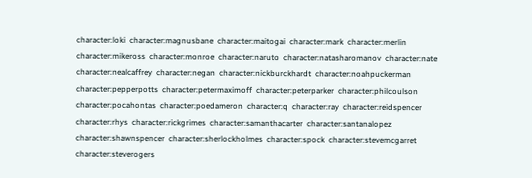character:loki  character:magnusbane  character:maitogai  character:mark  character:merlin  character:mikeross  character:monroe  character:naruto  character:natasharomanov  character:nate  character:nealcaffrey  character:negan  character:nickburckhardt  character:noahpuckerman  character:pepperpotts  character:petermaximoff  character:peterparker  character:philcoulson  character:pocahontas  character:poedameron  character:q  character:ray  character:reidspencer  character:rhys  character:rickgrimes  character:samanthacarter  character:santanalopez  character:shawnspencer  character:sherlockholmes  character:spock  character:stevemcgarret  character:steverogers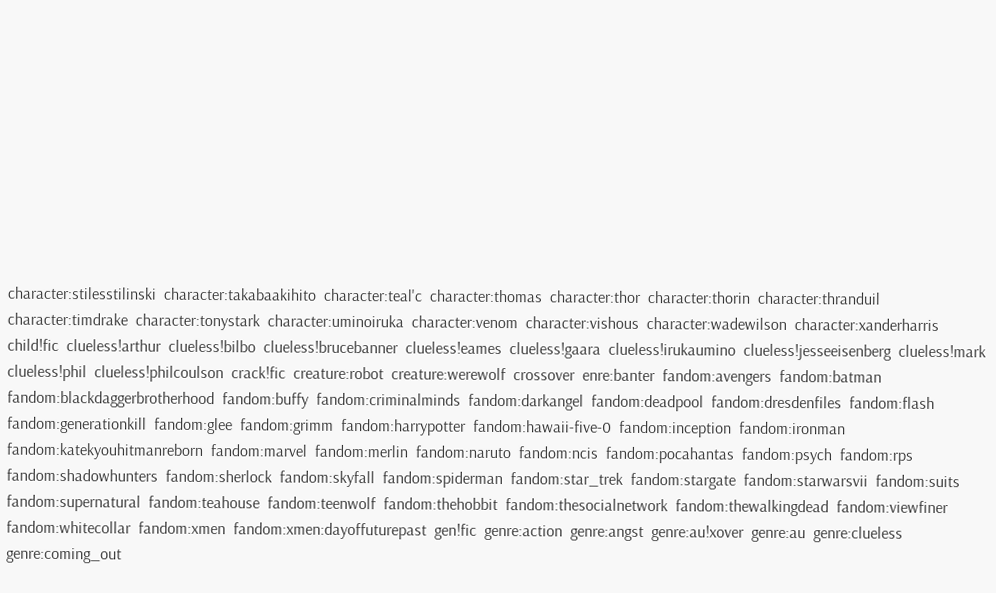character:stilesstilinski  character:takabaakihito  character:teal'c  character:thomas  character:thor  character:thorin  character:thranduil  character:timdrake  character:tonystark  character:uminoiruka  character:venom  character:vishous  character:wadewilson  character:xanderharris  child!fic  clueless!arthur  clueless!bilbo  clueless!brucebanner  clueless!eames  clueless!gaara  clueless!irukaumino  clueless!jesseeisenberg  clueless!mark  clueless!phil  clueless!philcoulson  crack!fic  creature:robot  creature:werewolf  crossover  enre:banter  fandom:avengers  fandom:batman  fandom:blackdaggerbrotherhood  fandom:buffy  fandom:criminalminds  fandom:darkangel  fandom:deadpool  fandom:dresdenfiles  fandom:flash  fandom:generationkill  fandom:glee  fandom:grimm  fandom:harrypotter  fandom:hawaii-five-0  fandom:inception  fandom:ironman  fandom:katekyouhitmanreborn  fandom:marvel  fandom:merlin  fandom:naruto  fandom:ncis  fandom:pocahantas  fandom:psych  fandom:rps  fandom:shadowhunters  fandom:sherlock  fandom:skyfall  fandom:spiderman  fandom:star_trek  fandom:stargate  fandom:starwarsvii  fandom:suits  fandom:supernatural  fandom:teahouse  fandom:teenwolf  fandom:thehobbit  fandom:thesocialnetwork  fandom:thewalkingdead  fandom:viewfiner  fandom:whitecollar  fandom:xmen  fandom:xmen:dayoffuturepast  gen!fic  genre:action  genre:angst  genre:au!xover  genre:au  genre:clueless  genre:coming_out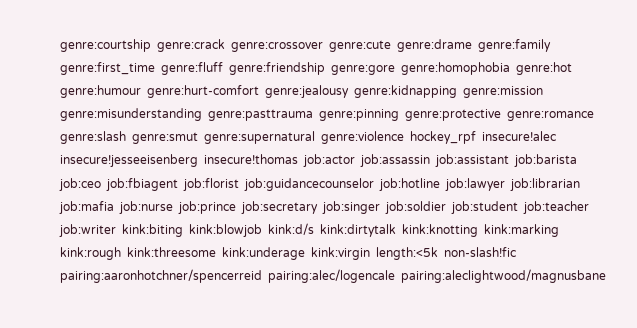genre:courtship  genre:crack  genre:crossover  genre:cute  genre:drame  genre:family  genre:first_time  genre:fluff  genre:friendship  genre:gore  genre:homophobia  genre:hot  genre:humour  genre:hurt-comfort  genre:jealousy  genre:kidnapping  genre:mission  genre:misunderstanding  genre:pasttrauma  genre:pinning  genre:protective  genre:romance  genre:slash  genre:smut  genre:supernatural  genre:violence  hockey_rpf  insecure!alec  insecure!jesseeisenberg  insecure!thomas  job:actor  job:assassin  job:assistant  job:barista  job:ceo  job:fbiagent  job:florist  job:guidancecounselor  job:hotline  job:lawyer  job:librarian  job:mafia  job:nurse  job:prince  job:secretary  job:singer  job:soldier  job:student  job:teacher  job:writer  kink:biting  kink:blowjob  kink:d/s  kink:dirtytalk  kink:knotting  kink:marking  kink:rough  kink:threesome  kink:underage  kink:virgin  length:<5k  non-slash!fic  pairing:aaronhotchner/spencerreid  pairing:alec/logencale  pairing:aleclightwood/magnusbane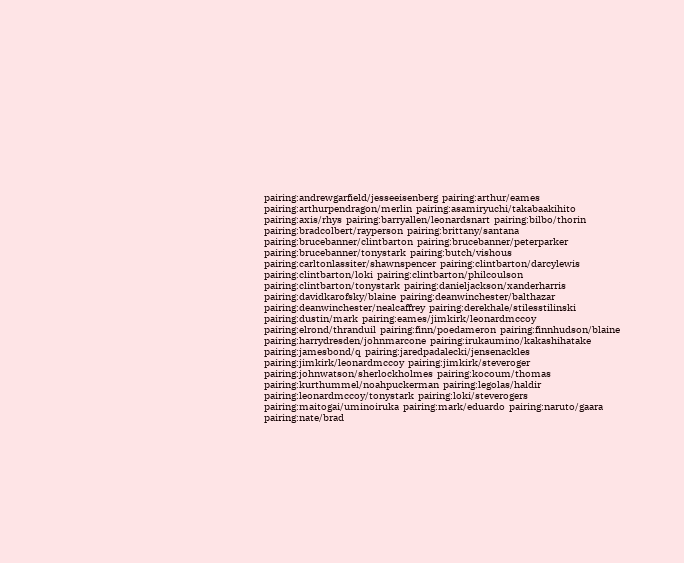pairing:andrewgarfield/jesseeisenberg  pairing:arthur/eames  pairing:arthurpendragon/merlin  pairing:asamiryuchi/takabaakihito  pairing:axis/rhys  pairing:barryallen/leonardsnart  pairing:bilbo/thorin  pairing:bradcolbert/rayperson  pairing:brittany/santana  pairing:brucebanner/clintbarton  pairing:brucebanner/peterparker  pairing:brucebanner/tonystark  pairing:butch/vishous  pairing:carltonlassiter/shawnspencer  pairing:clintbarton/darcylewis  pairing:clintbarton/loki  pairing:clintbarton/philcoulson  pairing:clintbarton/tonystark  pairing:danieljackson/xanderharris  pairing:davidkarofsky/blaine  pairing:deanwinchester/balthazar  pairing:deanwinchester/nealcaffrey  pairing:derekhale/stilesstilinski  pairing:dustin/mark  pairing:eames/jimkirk/leonardmccoy  pairing:elrond/thranduil  pairing:finn/poedameron  pairing:finnhudson/blaine  pairing:harrydresden/johnmarcone  pairing:irukaumino/kakashihatake  pairing:jamesbond/q  pairing:jaredpadalecki/jensenackles  pairing:jimkirk/leonardmccoy  pairing:jimkirk/steveroger  pairing:johnwatson/sherlockholmes  pairing:kocoum/thomas  pairing:kurthummel/noahpuckerman  pairing:legolas/haldir  pairing:leonardmccoy/tonystark  pairing:loki/steverogers  pairing:maitogai/uminoiruka  pairing:mark/eduardo  pairing:naruto/gaara  pairing:nate/brad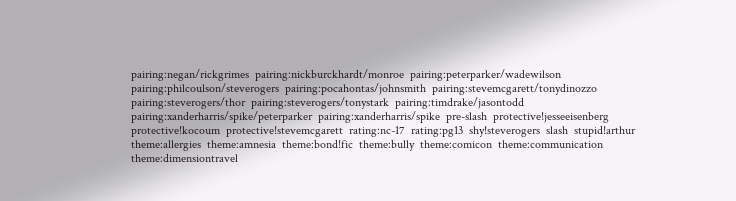pairing:negan/rickgrimes  pairing:nickburckhardt/monroe  pairing:peterparker/wadewilson  pairing:philcoulson/steverogers  pairing:pocahontas/johnsmith  pairing:stevemcgarett/tonydinozzo  pairing:steverogers/thor  pairing:steverogers/tonystark  pairing:timdrake/jasontodd  pairing:xanderharris/spike/peterparker  pairing:xanderharris/spike  pre-slash  protective!jesseeisenberg  protective!kocoum  protective!stevemcgarett  rating:nc-17  rating:pg13  shy!steverogers  slash  stupid!arthur  theme:allergies  theme:amnesia  theme:bond!fic  theme:bully  theme:comicon  theme:communication  theme:dimensiontravel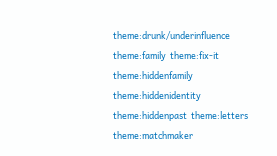theme:drunk/underinfluence  theme:family  theme:fix-it  theme:hiddenfamily  theme:hiddenidentity  theme:hiddenpast  theme:letters  theme:matchmaker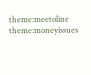theme:meetoline  theme:moneyissues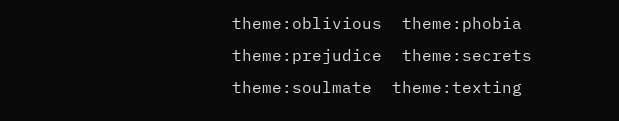theme:oblivious  theme:phobia  theme:prejudice  theme:secrets  theme:soulmate  theme:texting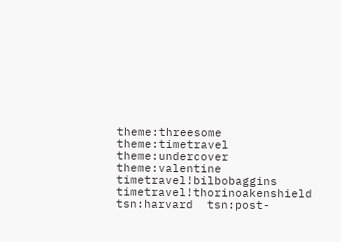theme:threesome  theme:timetravel  theme:undercover  theme:valentine  timetravel!bilbobaggins  timetravel!thorinoakenshield  tsn:harvard  tsn:post-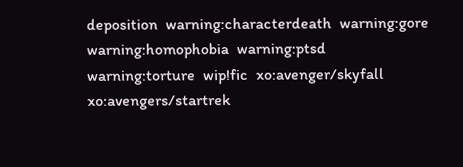deposition  warning:characterdeath  warning:gore  warning:homophobia  warning:ptsd  warning:torture  wip!fic  xo:avenger/skyfall  xo:avengers/startrek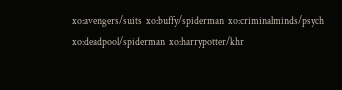xo:avengers/suits  xo:buffy/spiderman  xo:criminalminds/psych  xo:deadpool/spiderman  xo:harrypotter/khr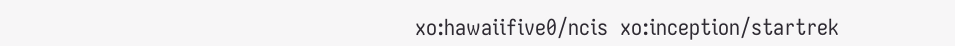xo:hawaiifive0/ncis  xo:inception/startrek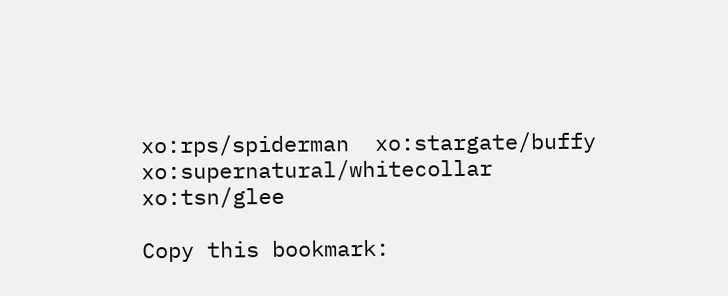xo:rps/spiderman  xo:stargate/buffy  xo:supernatural/whitecollar  xo:tsn/glee

Copy this bookmark: